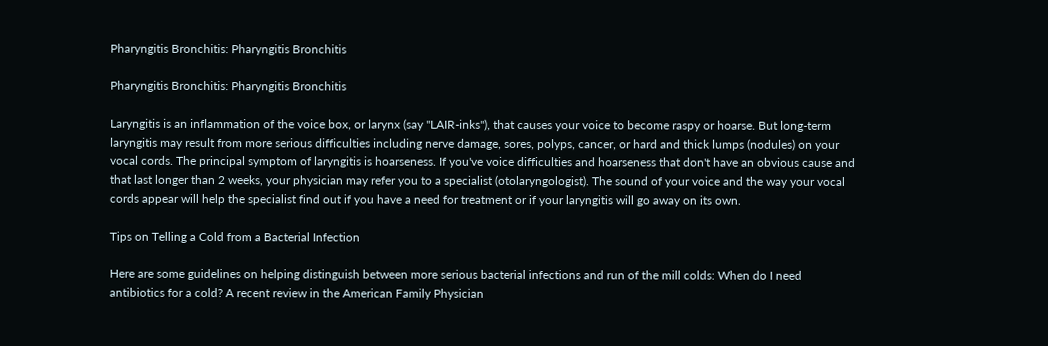Pharyngitis Bronchitis: Pharyngitis Bronchitis

Pharyngitis Bronchitis: Pharyngitis Bronchitis

Laryngitis is an inflammation of the voice box, or larynx (say "LAIR-inks"), that causes your voice to become raspy or hoarse. But long-term laryngitis may result from more serious difficulties including nerve damage, sores, polyps, cancer, or hard and thick lumps (nodules) on your vocal cords. The principal symptom of laryngitis is hoarseness. If you've voice difficulties and hoarseness that don't have an obvious cause and that last longer than 2 weeks, your physician may refer you to a specialist (otolaryngologist). The sound of your voice and the way your vocal cords appear will help the specialist find out if you have a need for treatment or if your laryngitis will go away on its own.

Tips on Telling a Cold from a Bacterial Infection

Here are some guidelines on helping distinguish between more serious bacterial infections and run of the mill colds: When do I need antibiotics for a cold? A recent review in the American Family Physician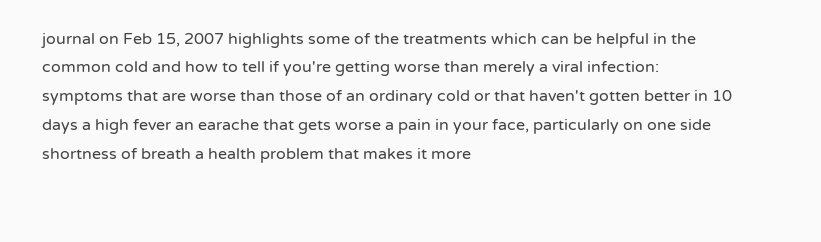journal on Feb 15, 2007 highlights some of the treatments which can be helpful in the common cold and how to tell if you're getting worse than merely a viral infection: symptoms that are worse than those of an ordinary cold or that haven't gotten better in 10 days a high fever an earache that gets worse a pain in your face, particularly on one side shortness of breath a health problem that makes it more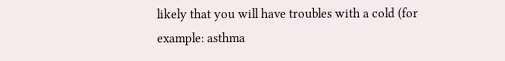likely that you will have troubles with a cold (for example: asthma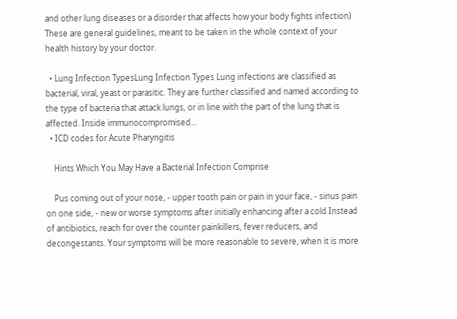and other lung diseases or a disorder that affects how your body fights infection) These are general guidelines, meant to be taken in the whole context of your health history by your doctor.

  • Lung Infection TypesLung Infection Types Lung infections are classified as bacterial, viral, yeast or parasitic. They are further classified and named according to the type of bacteria that attack lungs, or in line with the part of the lung that is affected. Inside immunocompromised...
  • ICD codes for Acute Pharyngitis

    Hints Which You May Have a Bacterial Infection Comprise

    Pus coming out of your nose, - upper tooth pain or pain in your face, - sinus pain on one side, - new or worse symptoms after initially enhancing after a cold Instead of antibiotics, reach for over the counter painkillers, fever reducers, and decongestants. Your symptoms will be more reasonable to severe, when it is more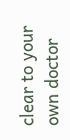clear to your own doctor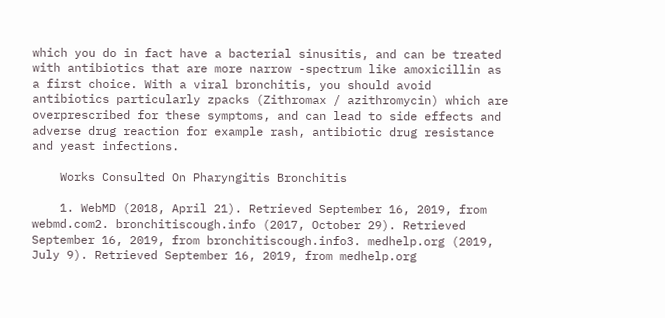which you do in fact have a bacterial sinusitis, and can be treated with antibiotics that are more narrow -spectrum like amoxicillin as a first choice. With a viral bronchitis, you should avoid antibiotics particularly zpacks (Zithromax / azithromycin) which are overprescribed for these symptoms, and can lead to side effects and adverse drug reaction for example rash, antibiotic drug resistance and yeast infections.

    Works Consulted On Pharyngitis Bronchitis

    1. WebMD (2018, April 21). Retrieved September 16, 2019, from webmd.com2. bronchitiscough.info (2017, October 29). Retrieved September 16, 2019, from bronchitiscough.info3. medhelp.org (2019, July 9). Retrieved September 16, 2019, from medhelp.org